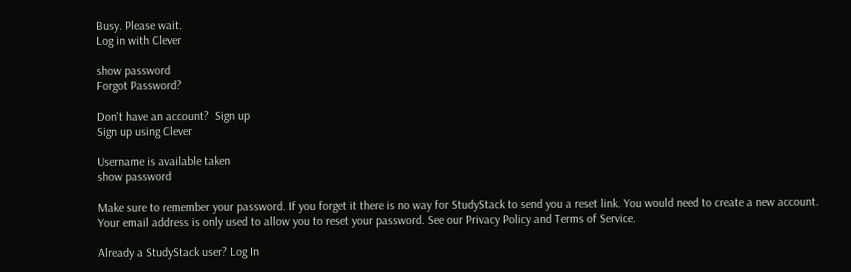Busy. Please wait.
Log in with Clever

show password
Forgot Password?

Don't have an account?  Sign up
Sign up using Clever

Username is available taken
show password

Make sure to remember your password. If you forget it there is no way for StudyStack to send you a reset link. You would need to create a new account.
Your email address is only used to allow you to reset your password. See our Privacy Policy and Terms of Service.

Already a StudyStack user? Log In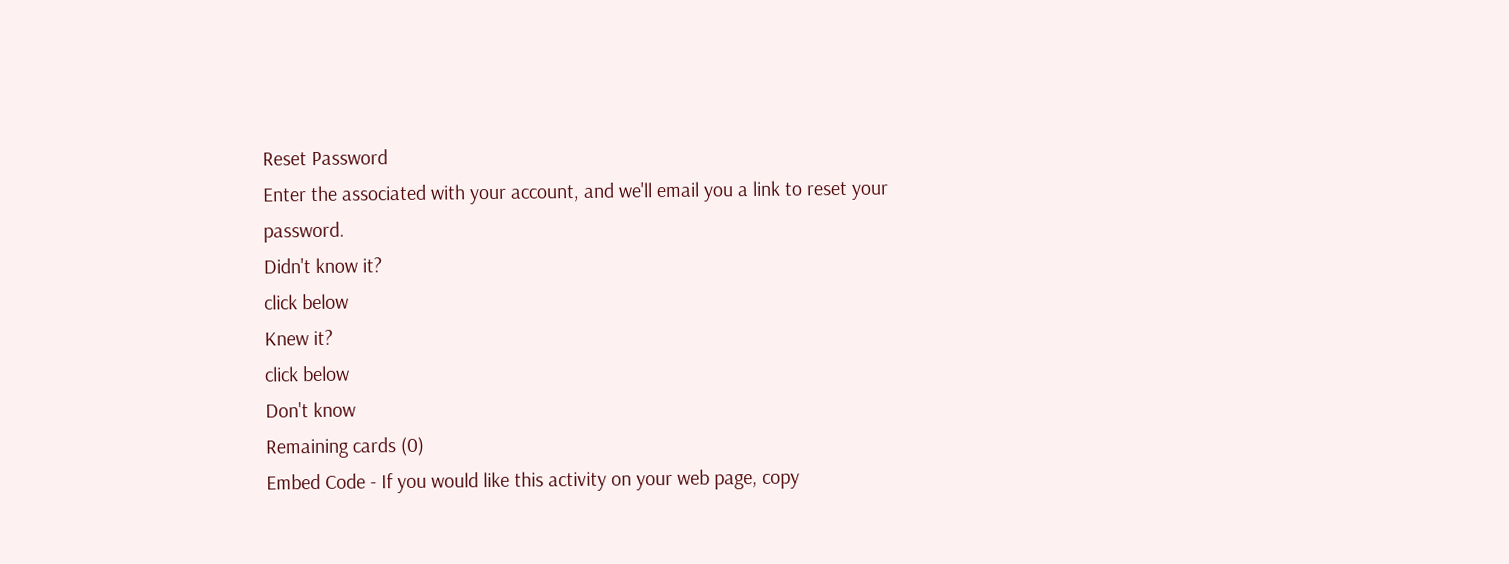Reset Password
Enter the associated with your account, and we'll email you a link to reset your password.
Didn't know it?
click below
Knew it?
click below
Don't know
Remaining cards (0)
Embed Code - If you would like this activity on your web page, copy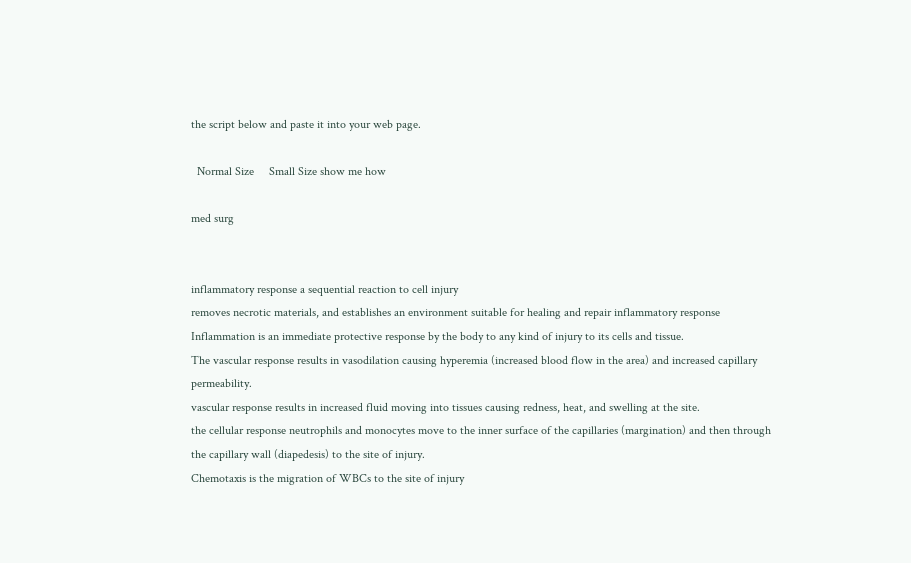the script below and paste it into your web page.

  Normal Size     Small Size show me how

med surg


inflammatory response a sequential reaction to cell injury
removes necrotic materials, and establishes an environment suitable for healing and repair inflammatory response
Inflammation is an immediate protective response by the body to any kind of injury to its cells and tissue.
The vascular response results in vasodilation causing hyperemia (increased blood flow in the area) and increased capillary permeability.
vascular response results in increased fluid moving into tissues causing redness, heat, and swelling at the site.
the cellular response neutrophils and monocytes move to the inner surface of the capillaries (margination) and then through the capillary wall (diapedesis) to the site of injury.
Chemotaxis is the migration of WBCs to the site of injury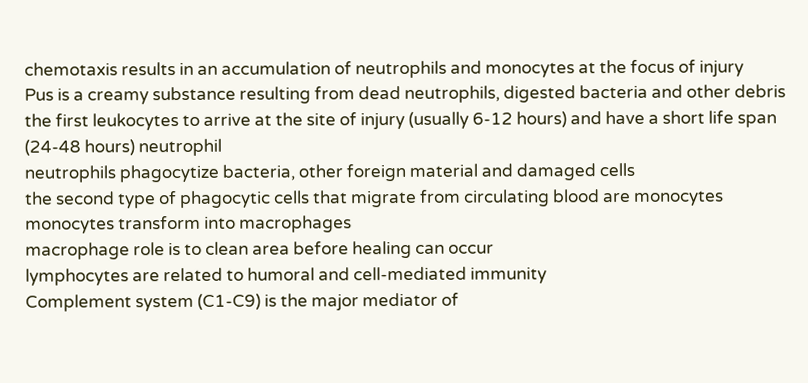chemotaxis results in an accumulation of neutrophils and monocytes at the focus of injury
Pus is a creamy substance resulting from dead neutrophils, digested bacteria and other debris
the first leukocytes to arrive at the site of injury (usually 6-12 hours) and have a short life span (24-48 hours) neutrophil
neutrophils phagocytize bacteria, other foreign material and damaged cells
the second type of phagocytic cells that migrate from circulating blood are monocytes
monocytes transform into macrophages
macrophage role is to clean area before healing can occur
lymphocytes are related to humoral and cell-mediated immunity
Complement system (C1-C9) is the major mediator of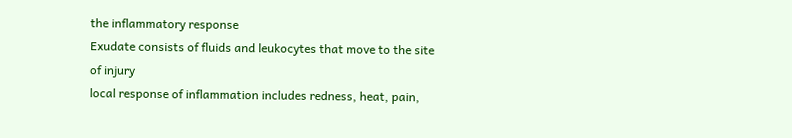the inflammatory response
Exudate consists of fluids and leukocytes that move to the site of injury
local response of inflammation includes redness, heat, pain,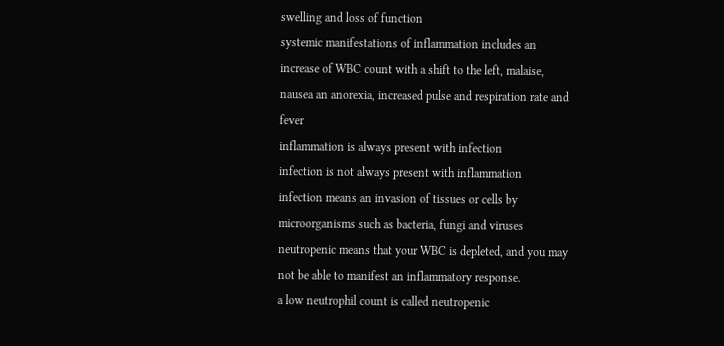swelling and loss of function
systemic manifestations of inflammation includes an increase of WBC count with a shift to the left, malaise, nausea an anorexia, increased pulse and respiration rate and fever
inflammation is always present with infection
infection is not always present with inflammation
infection means an invasion of tissues or cells by microorganisms such as bacteria, fungi and viruses
neutropenic means that your WBC is depleted, and you may not be able to manifest an inflammatory response.
a low neutrophil count is called neutropenic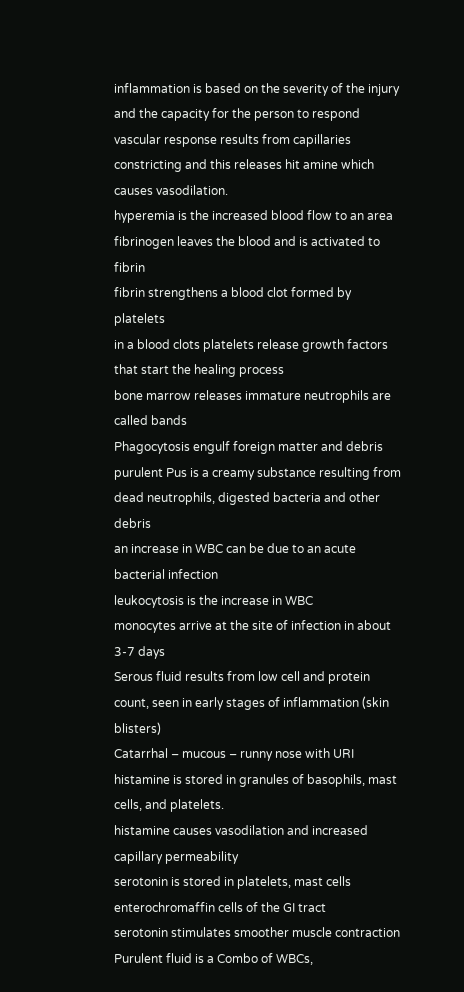inflammation is based on the severity of the injury and the capacity for the person to respond
vascular response results from capillaries constricting and this releases hit amine which causes vasodilation.
hyperemia is the increased blood flow to an area
fibrinogen leaves the blood and is activated to fibrin
fibrin strengthens a blood clot formed by platelets
in a blood clots platelets release growth factors that start the healing process
bone marrow releases immature neutrophils are called bands
Phagocytosis engulf foreign matter and debris
purulent Pus is a creamy substance resulting from dead neutrophils, digested bacteria and other debris
an increase in WBC can be due to an acute bacterial infection
leukocytosis is the increase in WBC
monocytes arrive at the site of infection in about 3-7 days
Serous fluid results from low cell and protein count, seen in early stages of inflammation (skin blisters)
Catarrhal – mucous – runny nose with URI
histamine is stored in granules of basophils, mast cells, and platelets.
histamine causes vasodilation and increased capillary permeability
serotonin is stored in platelets, mast cells enterochromaffin cells of the GI tract
serotonin stimulates smoother muscle contraction
Purulent fluid is a Combo of WBCs,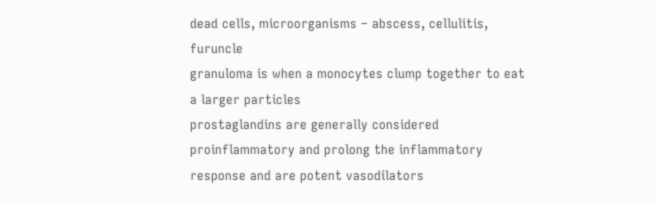dead cells, microorganisms – abscess, cellulitis, furuncle
granuloma is when a monocytes clump together to eat a larger particles
prostaglandins are generally considered proinflammatory and prolong the inflammatory response and are potent vasodilators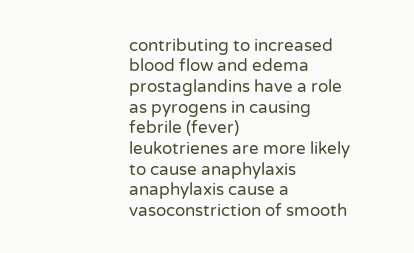contributing to increased blood flow and edema
prostaglandins have a role as pyrogens in causing febrile (fever)
leukotrienes are more likely to cause anaphylaxis
anaphylaxis cause a vasoconstriction of smooth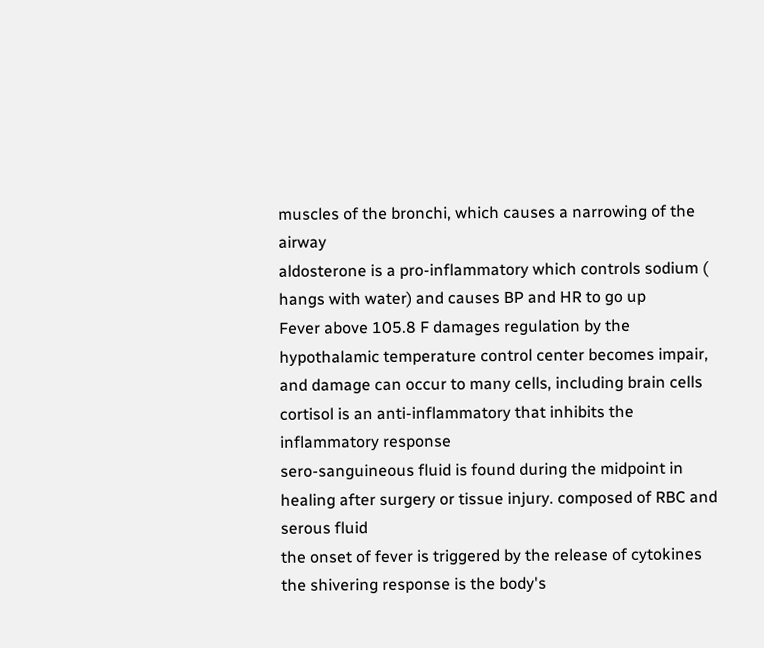muscles of the bronchi, which causes a narrowing of the airway
aldosterone is a pro-inflammatory which controls sodium ( hangs with water) and causes BP and HR to go up
Fever above 105.8 F damages regulation by the hypothalamic temperature control center becomes impair, and damage can occur to many cells, including brain cells
cortisol is an anti-inflammatory that inhibits the inflammatory response
sero-sanguineous fluid is found during the midpoint in healing after surgery or tissue injury. composed of RBC and serous fluid
the onset of fever is triggered by the release of cytokines
the shivering response is the body's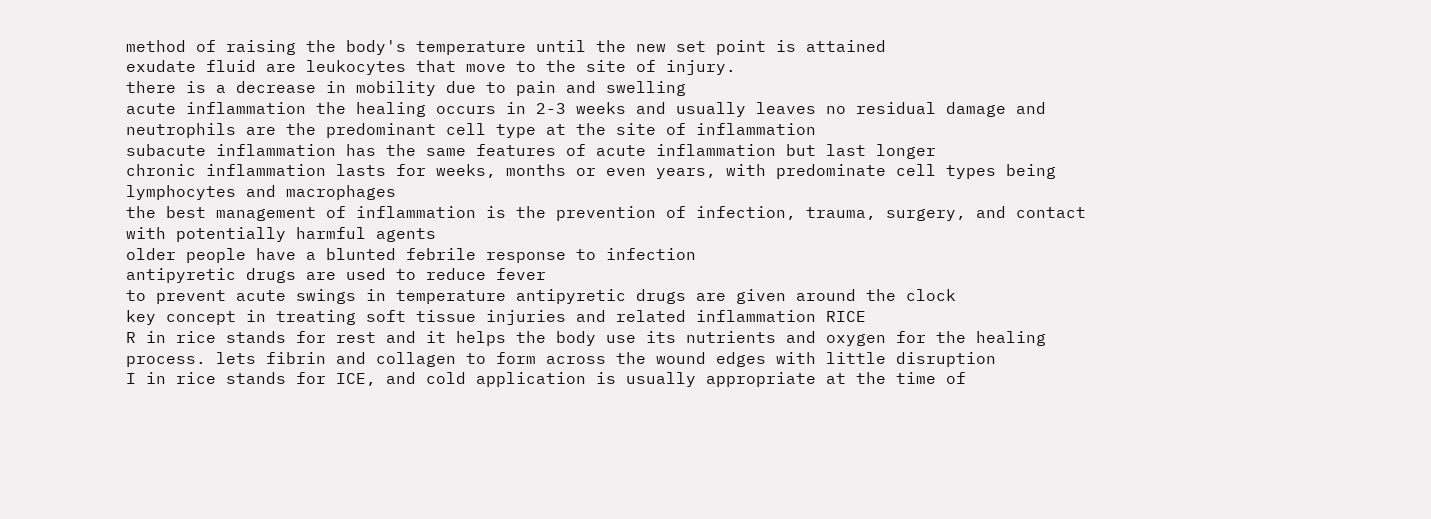method of raising the body's temperature until the new set point is attained
exudate fluid are leukocytes that move to the site of injury.
there is a decrease in mobility due to pain and swelling
acute inflammation the healing occurs in 2-3 weeks and usually leaves no residual damage and neutrophils are the predominant cell type at the site of inflammation
subacute inflammation has the same features of acute inflammation but last longer
chronic inflammation lasts for weeks, months or even years, with predominate cell types being lymphocytes and macrophages
the best management of inflammation is the prevention of infection, trauma, surgery, and contact with potentially harmful agents
older people have a blunted febrile response to infection
antipyretic drugs are used to reduce fever
to prevent acute swings in temperature antipyretic drugs are given around the clock
key concept in treating soft tissue injuries and related inflammation RICE
R in rice stands for rest and it helps the body use its nutrients and oxygen for the healing process. lets fibrin and collagen to form across the wound edges with little disruption
I in rice stands for ICE, and cold application is usually appropriate at the time of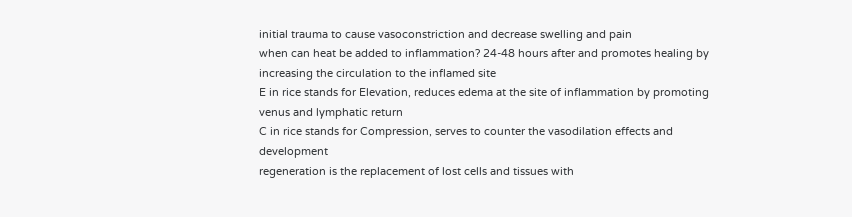initial trauma to cause vasoconstriction and decrease swelling and pain
when can heat be added to inflammation? 24-48 hours after and promotes healing by increasing the circulation to the inflamed site
E in rice stands for Elevation, reduces edema at the site of inflammation by promoting venus and lymphatic return
C in rice stands for Compression, serves to counter the vasodilation effects and development
regeneration is the replacement of lost cells and tissues with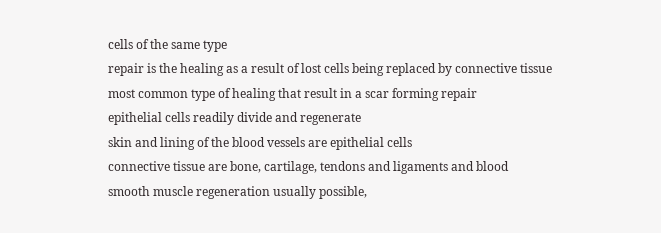cells of the same type
repair is the healing as a result of lost cells being replaced by connective tissue
most common type of healing that result in a scar forming repair
epithelial cells readily divide and regenerate
skin and lining of the blood vessels are epithelial cells
connective tissue are bone, cartilage, tendons and ligaments and blood
smooth muscle regeneration usually possible,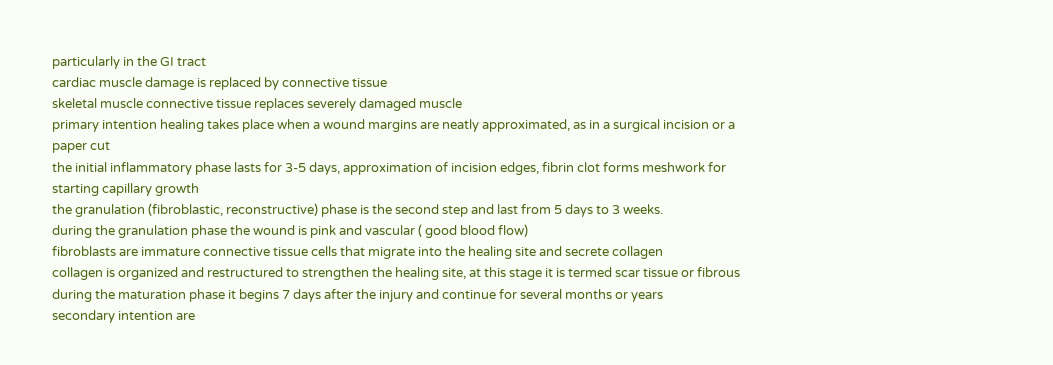particularly in the GI tract
cardiac muscle damage is replaced by connective tissue
skeletal muscle connective tissue replaces severely damaged muscle
primary intention healing takes place when a wound margins are neatly approximated, as in a surgical incision or a paper cut
the initial inflammatory phase lasts for 3-5 days, approximation of incision edges, fibrin clot forms meshwork for starting capillary growth
the granulation (fibroblastic, reconstructive) phase is the second step and last from 5 days to 3 weeks.
during the granulation phase the wound is pink and vascular ( good blood flow)
fibroblasts are immature connective tissue cells that migrate into the healing site and secrete collagen
collagen is organized and restructured to strengthen the healing site, at this stage it is termed scar tissue or fibrous
during the maturation phase it begins 7 days after the injury and continue for several months or years
secondary intention are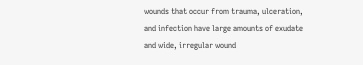wounds that occur from trauma, ulceration, and infection have large amounts of exudate and wide, irregular wound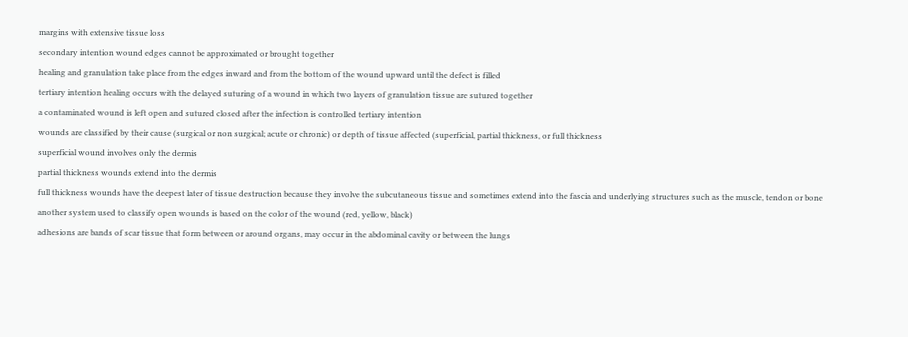margins with extensive tissue loss
secondary intention wound edges cannot be approximated or brought together
healing and granulation take place from the edges inward and from the bottom of the wound upward until the defect is filled
tertiary intention healing occurs with the delayed suturing of a wound in which two layers of granulation tissue are sutured together
a contaminated wound is left open and sutured closed after the infection is controlled tertiary intention
wounds are classified by their cause (surgical or non surgical; acute or chronic) or depth of tissue affected (superficial, partial thickness, or full thickness
superficial wound involves only the dermis
partial thickness wounds extend into the dermis
full thickness wounds have the deepest later of tissue destruction because they involve the subcutaneous tissue and sometimes extend into the fascia and underlying structures such as the muscle, tendon or bone
another system used to classify open wounds is based on the color of the wound (red, yellow, black)
adhesions are bands of scar tissue that form between or around organs, may occur in the abdominal cavity or between the lungs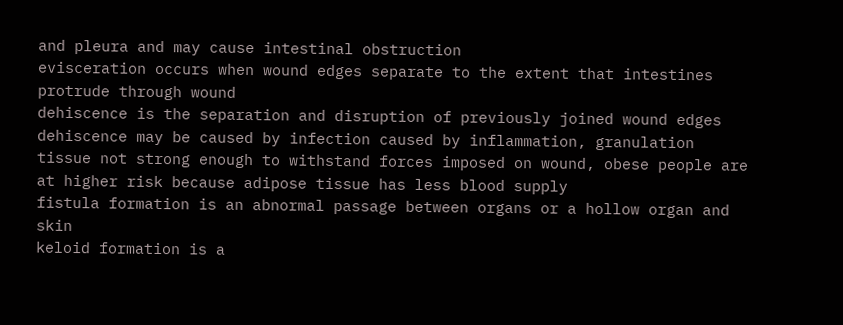and pleura and may cause intestinal obstruction
evisceration occurs when wound edges separate to the extent that intestines protrude through wound
dehiscence is the separation and disruption of previously joined wound edges
dehiscence may be caused by infection caused by inflammation, granulation tissue not strong enough to withstand forces imposed on wound, obese people are at higher risk because adipose tissue has less blood supply
fistula formation is an abnormal passage between organs or a hollow organ and skin
keloid formation is a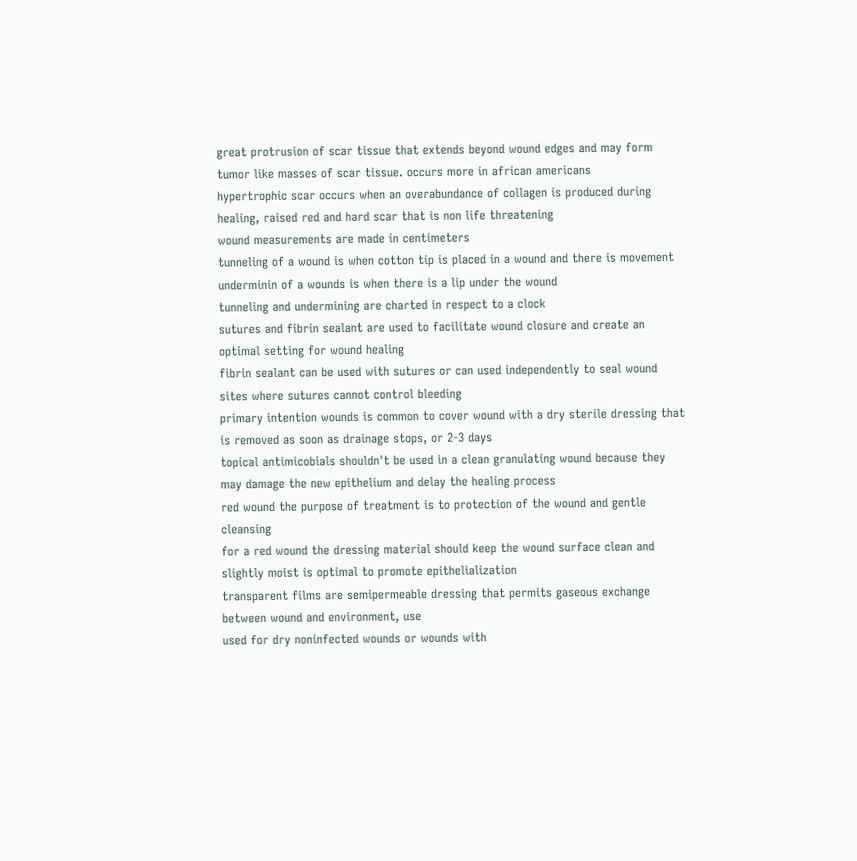great protrusion of scar tissue that extends beyond wound edges and may form tumor like masses of scar tissue. occurs more in african americans
hypertrophic scar occurs when an overabundance of collagen is produced during healing, raised red and hard scar that is non life threatening
wound measurements are made in centimeters
tunneling of a wound is when cotton tip is placed in a wound and there is movement
underminin of a wounds is when there is a lip under the wound
tunneling and undermining are charted in respect to a clock
sutures and fibrin sealant are used to facilitate wound closure and create an optimal setting for wound healing
fibrin sealant can be used with sutures or can used independently to seal wound sites where sutures cannot control bleeding
primary intention wounds is common to cover wound with a dry sterile dressing that is removed as soon as drainage stops, or 2-3 days
topical antimicobials shouldn't be used in a clean granulating wound because they may damage the new epithelium and delay the healing process
red wound the purpose of treatment is to protection of the wound and gentle cleansing
for a red wound the dressing material should keep the wound surface clean and slightly moist is optimal to promote epithelialization
transparent films are semipermeable dressing that permits gaseous exchange between wound and environment, use
used for dry noninfected wounds or wounds with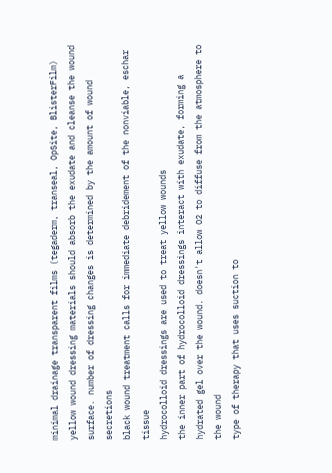minimal drainage transparent films (tegaderm, transeal, OpSite, BlisterFilm)
yellow wound dressing materials should absorb the exudate and cleanse the wound surface. number of dressing changes is determined by the amount of wound secretions
black wound treatment calls for immediate debridement of the nonviable, eschar tissue
hydrocolloid dressings are used to treat yellow wounds
the inner part of hydrocolloid dressings interact with exudate, forming a hydrated gel over the wound. doesn't allow O2 to diffuse from the atmosphere to the wound
type of therapy that uses suction to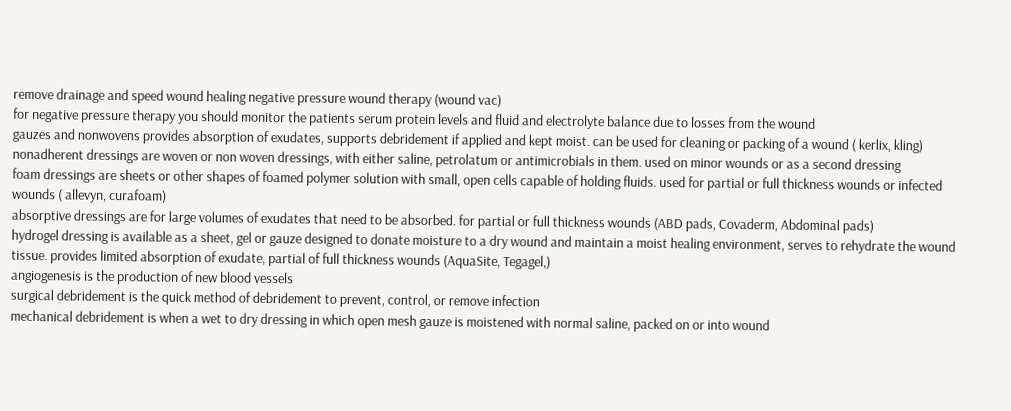remove drainage and speed wound healing negative pressure wound therapy (wound vac)
for negative pressure therapy you should monitor the patients serum protein levels and fluid and electrolyte balance due to losses from the wound
gauzes and nonwovens provides absorption of exudates, supports debridement if applied and kept moist. can be used for cleaning or packing of a wound ( kerlix, kling)
nonadherent dressings are woven or non woven dressings, with either saline, petrolatum or antimicrobials in them. used on minor wounds or as a second dressing
foam dressings are sheets or other shapes of foamed polymer solution with small, open cells capable of holding fluids. used for partial or full thickness wounds or infected wounds ( allevyn, curafoam)
absorptive dressings are for large volumes of exudates that need to be absorbed. for partial or full thickness wounds (ABD pads, Covaderm, Abdominal pads)
hydrogel dressing is available as a sheet, gel or gauze designed to donate moisture to a dry wound and maintain a moist healing environment, serves to rehydrate the wound tissue. provides limited absorption of exudate, partial of full thickness wounds (AquaSite, Tegagel,)
angiogenesis is the production of new blood vessels
surgical debridement is the quick method of debridement to prevent, control, or remove infection
mechanical debridement is when a wet to dry dressing in which open mesh gauze is moistened with normal saline, packed on or into wound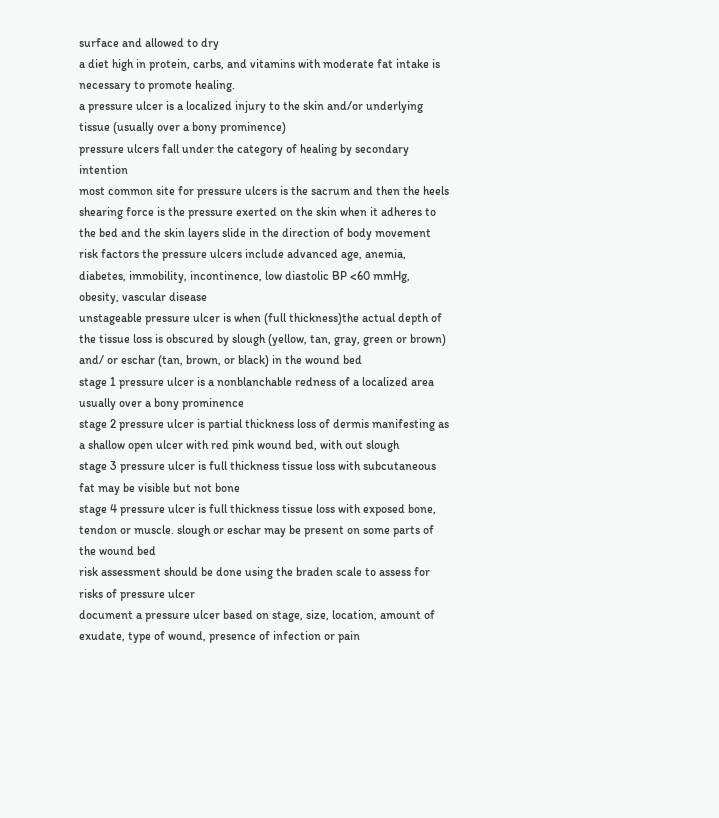surface and allowed to dry
a diet high in protein, carbs, and vitamins with moderate fat intake is necessary to promote healing.
a pressure ulcer is a localized injury to the skin and/or underlying tissue (usually over a bony prominence)
pressure ulcers fall under the category of healing by secondary intention
most common site for pressure ulcers is the sacrum and then the heels
shearing force is the pressure exerted on the skin when it adheres to the bed and the skin layers slide in the direction of body movement
risk factors the pressure ulcers include advanced age, anemia, diabetes, immobility, incontinence, low diastolic BP <60 mmHg, obesity, vascular disease
unstageable pressure ulcer is when (full thickness)the actual depth of the tissue loss is obscured by slough (yellow, tan, gray, green or brown) and/ or eschar (tan, brown, or black) in the wound bed
stage 1 pressure ulcer is a nonblanchable redness of a localized area usually over a bony prominence
stage 2 pressure ulcer is partial thickness loss of dermis manifesting as a shallow open ulcer with red pink wound bed, with out slough
stage 3 pressure ulcer is full thickness tissue loss with subcutaneous fat may be visible but not bone
stage 4 pressure ulcer is full thickness tissue loss with exposed bone, tendon or muscle. slough or eschar may be present on some parts of the wound bed
risk assessment should be done using the braden scale to assess for risks of pressure ulcer
document a pressure ulcer based on stage, size, location, amount of exudate, type of wound, presence of infection or pain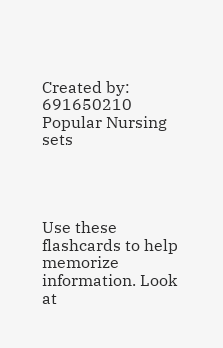Created by: 691650210
Popular Nursing sets




Use these flashcards to help memorize information. Look at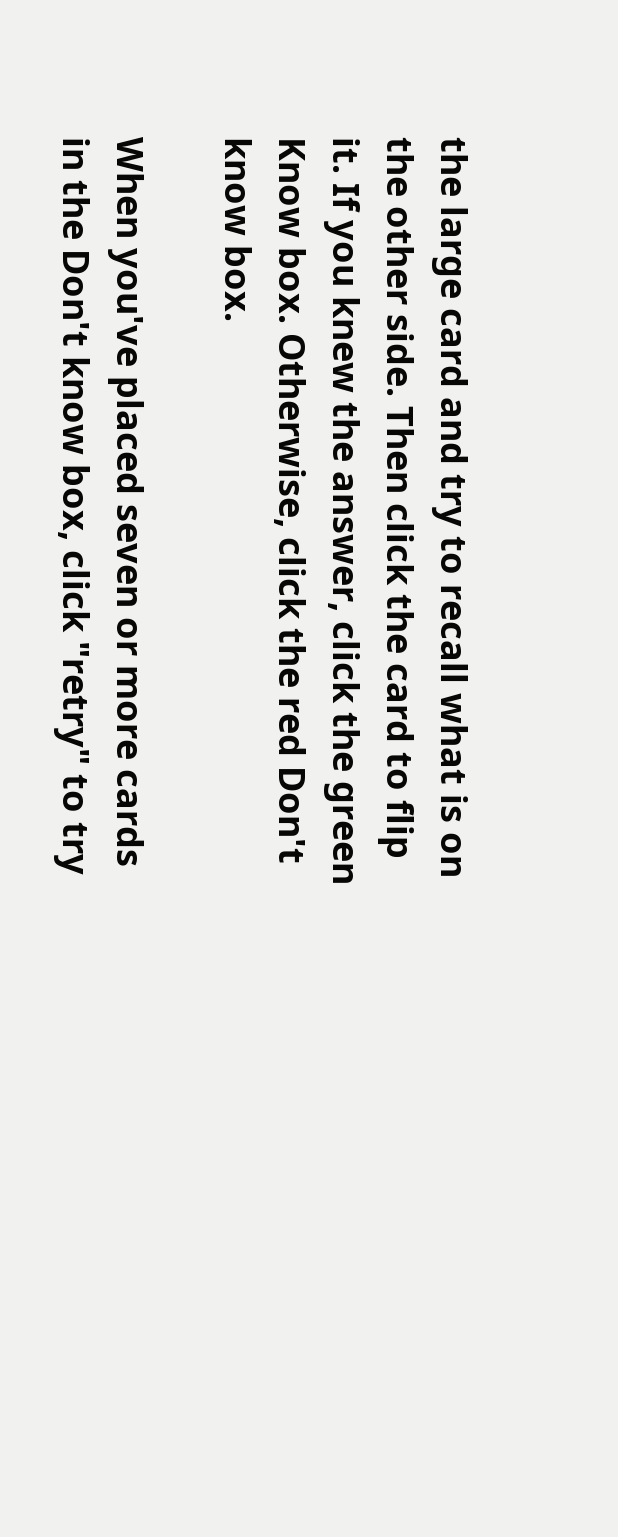the large card and try to recall what is on the other side. Then click the card to flip it. If you knew the answer, click the green Know box. Otherwise, click the red Don't know box.

When you've placed seven or more cards in the Don't know box, click "retry" to try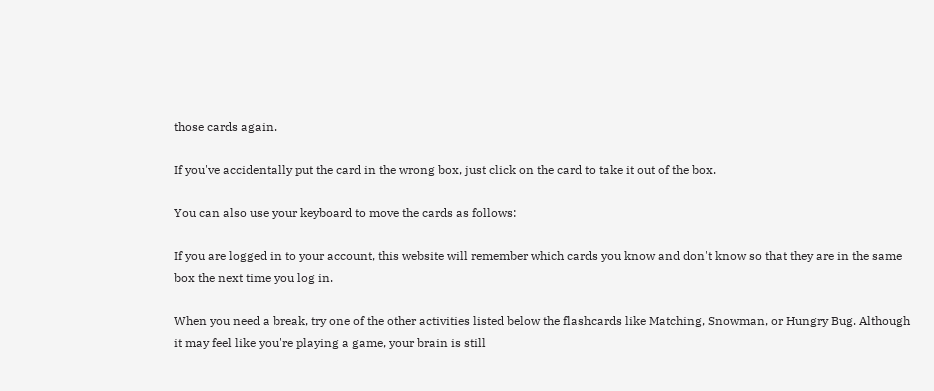those cards again.

If you've accidentally put the card in the wrong box, just click on the card to take it out of the box.

You can also use your keyboard to move the cards as follows:

If you are logged in to your account, this website will remember which cards you know and don't know so that they are in the same box the next time you log in.

When you need a break, try one of the other activities listed below the flashcards like Matching, Snowman, or Hungry Bug. Although it may feel like you're playing a game, your brain is still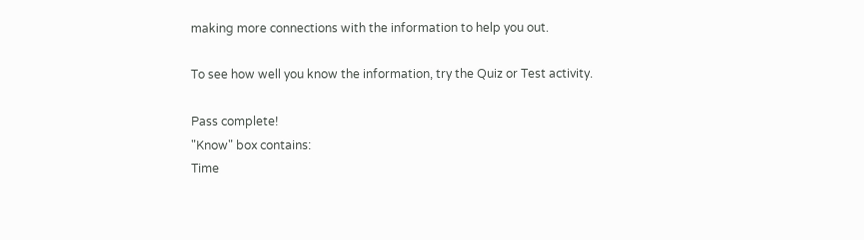making more connections with the information to help you out.

To see how well you know the information, try the Quiz or Test activity.

Pass complete!
"Know" box contains:
Time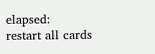elapsed:
restart all cards